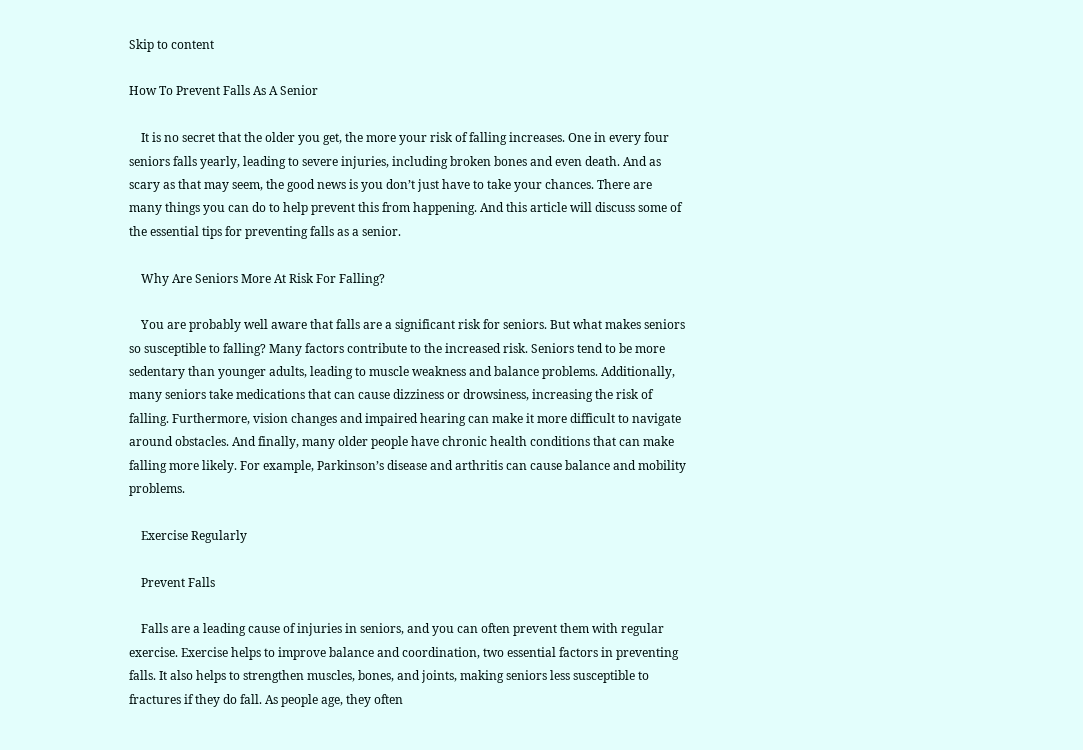Skip to content

How To Prevent Falls As A Senior

    It is no secret that the older you get, the more your risk of falling increases. One in every four seniors falls yearly, leading to severe injuries, including broken bones and even death. And as scary as that may seem, the good news is you don’t just have to take your chances. There are many things you can do to help prevent this from happening. And this article will discuss some of the essential tips for preventing falls as a senior.

    Why Are Seniors More At Risk For Falling?

    You are probably well aware that falls are a significant risk for seniors. But what makes seniors so susceptible to falling? Many factors contribute to the increased risk. Seniors tend to be more sedentary than younger adults, leading to muscle weakness and balance problems. Additionally, many seniors take medications that can cause dizziness or drowsiness, increasing the risk of falling. Furthermore, vision changes and impaired hearing can make it more difficult to navigate around obstacles. And finally, many older people have chronic health conditions that can make falling more likely. For example, Parkinson’s disease and arthritis can cause balance and mobility problems.

    Exercise Regularly

    Prevent Falls

    Falls are a leading cause of injuries in seniors, and you can often prevent them with regular exercise. Exercise helps to improve balance and coordination, two essential factors in preventing falls. It also helps to strengthen muscles, bones, and joints, making seniors less susceptible to fractures if they do fall. As people age, they often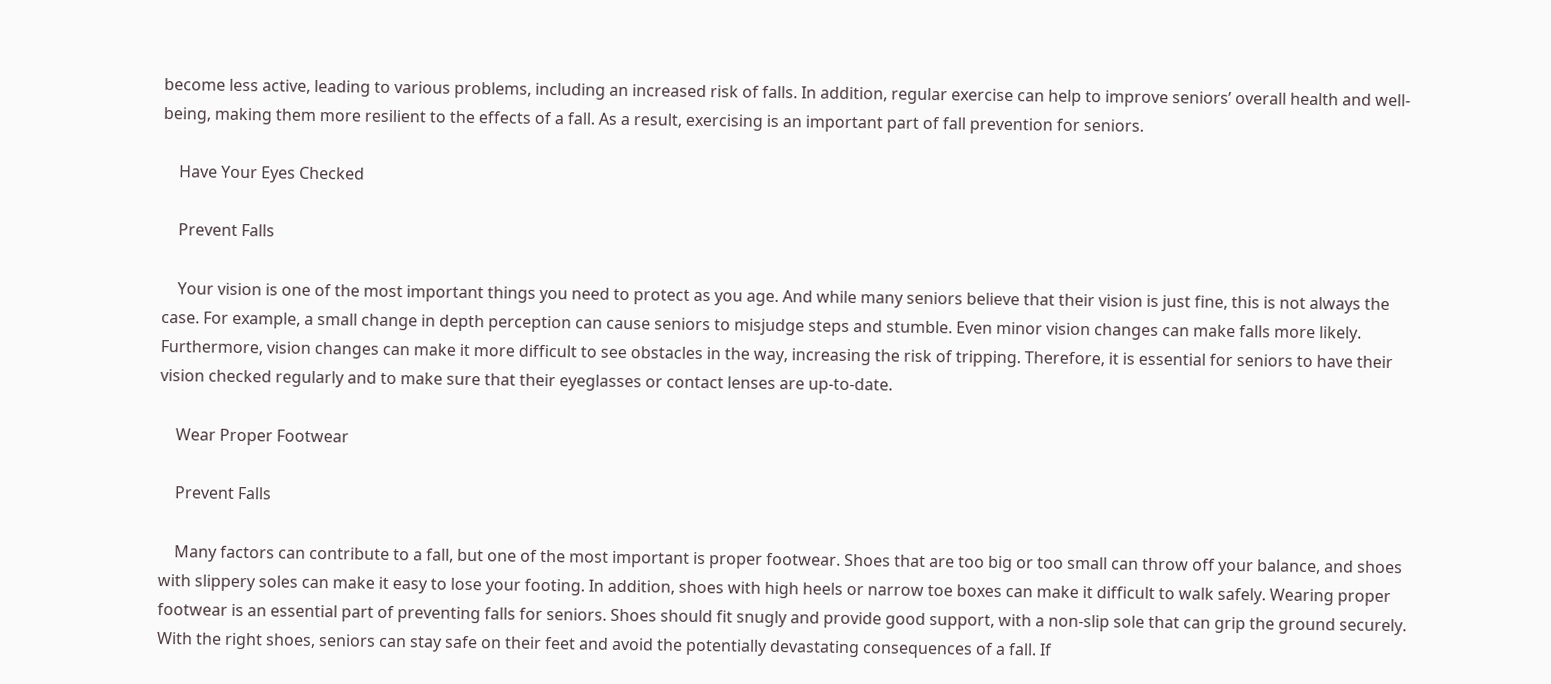become less active, leading to various problems, including an increased risk of falls. In addition, regular exercise can help to improve seniors’ overall health and well-being, making them more resilient to the effects of a fall. As a result, exercising is an important part of fall prevention for seniors.

    Have Your Eyes Checked

    Prevent Falls

    Your vision is one of the most important things you need to protect as you age. And while many seniors believe that their vision is just fine, this is not always the case. For example, a small change in depth perception can cause seniors to misjudge steps and stumble. Even minor vision changes can make falls more likely. Furthermore, vision changes can make it more difficult to see obstacles in the way, increasing the risk of tripping. Therefore, it is essential for seniors to have their vision checked regularly and to make sure that their eyeglasses or contact lenses are up-to-date.

    Wear Proper Footwear

    Prevent Falls

    Many factors can contribute to a fall, but one of the most important is proper footwear. Shoes that are too big or too small can throw off your balance, and shoes with slippery soles can make it easy to lose your footing. In addition, shoes with high heels or narrow toe boxes can make it difficult to walk safely. Wearing proper footwear is an essential part of preventing falls for seniors. Shoes should fit snugly and provide good support, with a non-slip sole that can grip the ground securely. With the right shoes, seniors can stay safe on their feet and avoid the potentially devastating consequences of a fall. If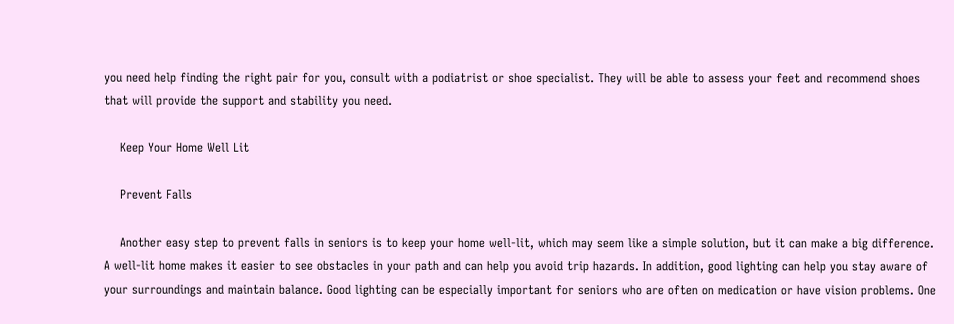you need help finding the right pair for you, consult with a podiatrist or shoe specialist. They will be able to assess your feet and recommend shoes that will provide the support and stability you need.

    Keep Your Home Well Lit

    Prevent Falls

    Another easy step to prevent falls in seniors is to keep your home well-lit, which may seem like a simple solution, but it can make a big difference. A well-lit home makes it easier to see obstacles in your path and can help you avoid trip hazards. In addition, good lighting can help you stay aware of your surroundings and maintain balance. Good lighting can be especially important for seniors who are often on medication or have vision problems. One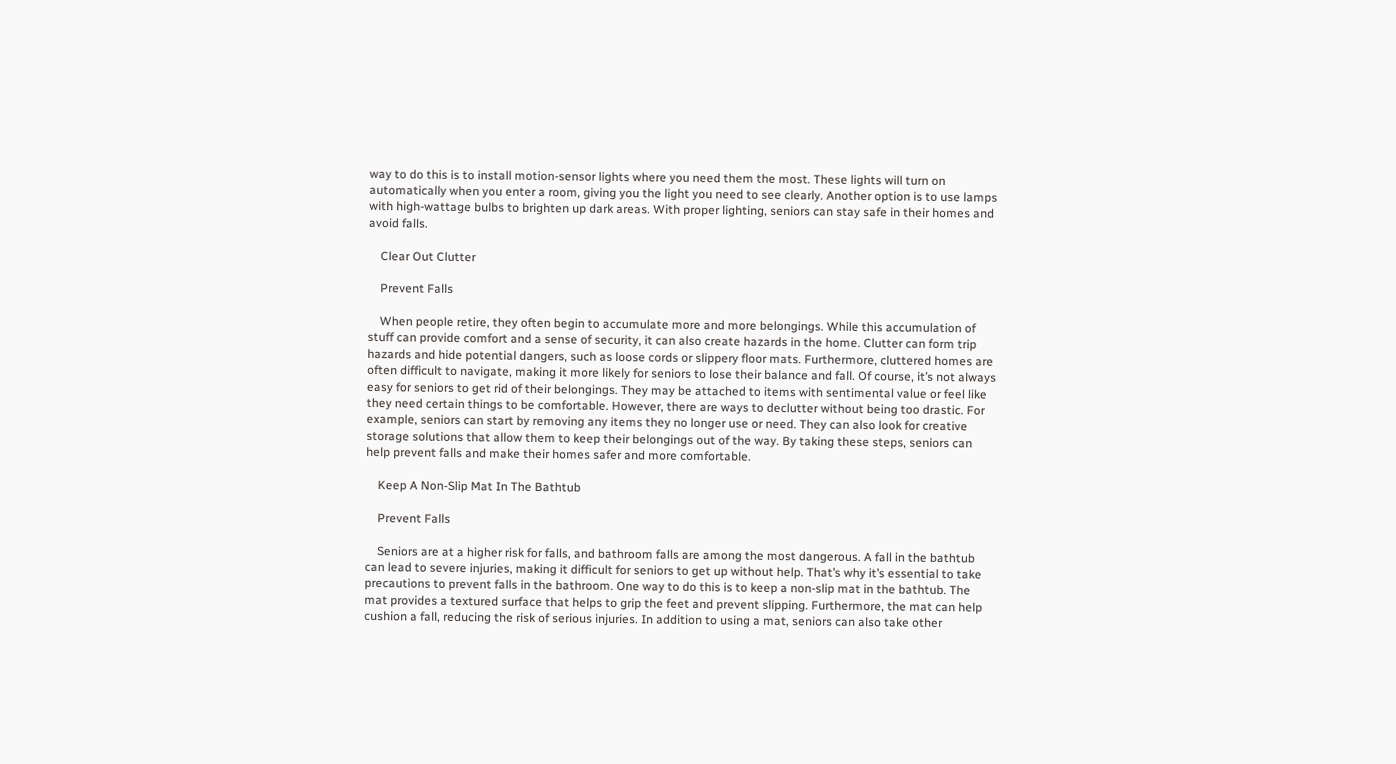way to do this is to install motion-sensor lights where you need them the most. These lights will turn on automatically when you enter a room, giving you the light you need to see clearly. Another option is to use lamps with high-wattage bulbs to brighten up dark areas. With proper lighting, seniors can stay safe in their homes and avoid falls.

    Clear Out Clutter

    Prevent Falls

    When people retire, they often begin to accumulate more and more belongings. While this accumulation of stuff can provide comfort and a sense of security, it can also create hazards in the home. Clutter can form trip hazards and hide potential dangers, such as loose cords or slippery floor mats. Furthermore, cluttered homes are often difficult to navigate, making it more likely for seniors to lose their balance and fall. Of course, it’s not always easy for seniors to get rid of their belongings. They may be attached to items with sentimental value or feel like they need certain things to be comfortable. However, there are ways to declutter without being too drastic. For example, seniors can start by removing any items they no longer use or need. They can also look for creative storage solutions that allow them to keep their belongings out of the way. By taking these steps, seniors can help prevent falls and make their homes safer and more comfortable.

    Keep A Non-Slip Mat In The Bathtub

    Prevent Falls

    Seniors are at a higher risk for falls, and bathroom falls are among the most dangerous. A fall in the bathtub can lead to severe injuries, making it difficult for seniors to get up without help. That’s why it’s essential to take precautions to prevent falls in the bathroom. One way to do this is to keep a non-slip mat in the bathtub. The mat provides a textured surface that helps to grip the feet and prevent slipping. Furthermore, the mat can help cushion a fall, reducing the risk of serious injuries. In addition to using a mat, seniors can also take other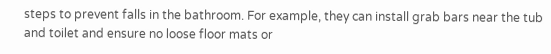steps to prevent falls in the bathroom. For example, they can install grab bars near the tub and toilet and ensure no loose floor mats or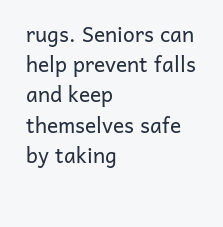rugs. Seniors can help prevent falls and keep themselves safe by taking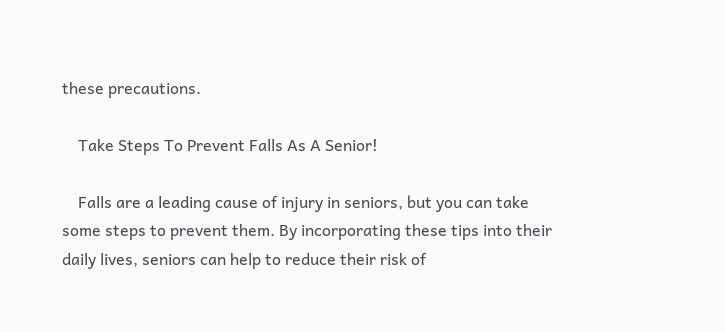these precautions.

    Take Steps To Prevent Falls As A Senior!

    Falls are a leading cause of injury in seniors, but you can take some steps to prevent them. By incorporating these tips into their daily lives, seniors can help to reduce their risk of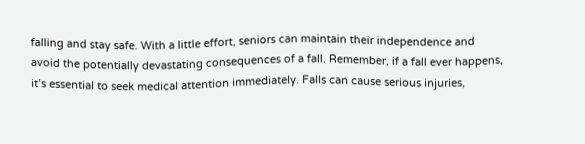falling and stay safe. With a little effort, seniors can maintain their independence and avoid the potentially devastating consequences of a fall. Remember, if a fall ever happens, it’s essential to seek medical attention immediately. Falls can cause serious injuries,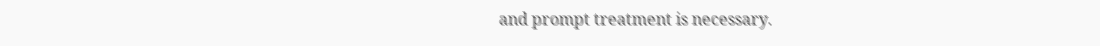and prompt treatment is necessary.